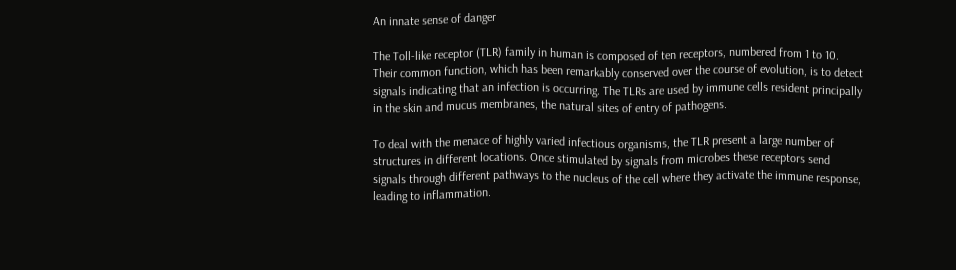An innate sense of danger

The Toll-like receptor (TLR) family in human is composed of ten receptors, numbered from 1 to 10. Their common function, which has been remarkably conserved over the course of evolution, is to detect signals indicating that an infection is occurring. The TLRs are used by immune cells resident principally in the skin and mucus membranes, the natural sites of entry of pathogens.

To deal with the menace of highly varied infectious organisms, the TLR present a large number of structures in different locations. Once stimulated by signals from microbes these receptors send signals through different pathways to the nucleus of the cell where they activate the immune response, leading to inflammation.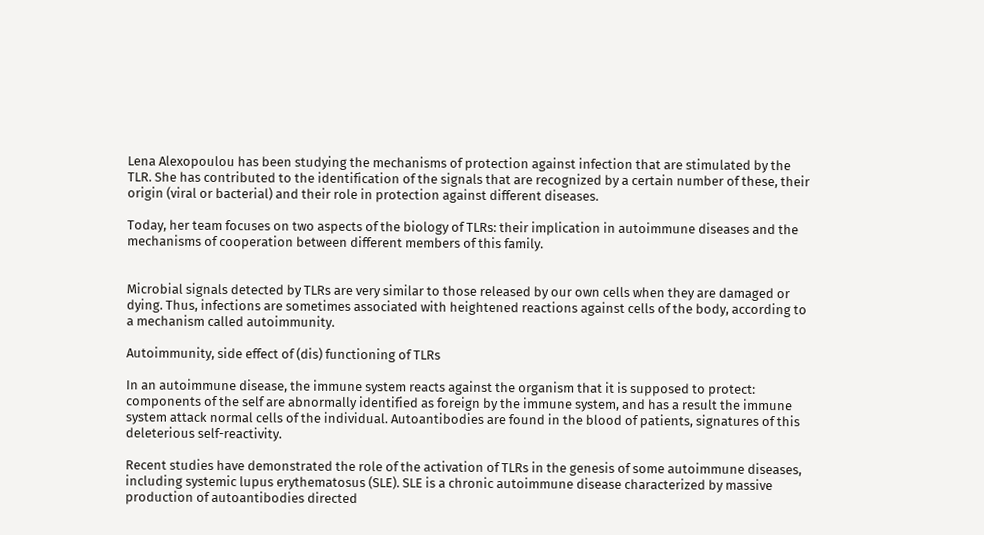Lena Alexopoulou has been studying the mechanisms of protection against infection that are stimulated by the TLR. She has contributed to the identification of the signals that are recognized by a certain number of these, their origin (viral or bacterial) and their role in protection against different diseases.

Today, her team focuses on two aspects of the biology of TLRs: their implication in autoimmune diseases and the mechanisms of cooperation between different members of this family.


Microbial signals detected by TLRs are very similar to those released by our own cells when they are damaged or dying. Thus, infections are sometimes associated with heightened reactions against cells of the body, according to a mechanism called autoimmunity.

Autoimmunity, side effect of (dis) functioning of TLRs

In an autoimmune disease, the immune system reacts against the organism that it is supposed to protect: components of the self are abnormally identified as foreign by the immune system, and has a result the immune system attack normal cells of the individual. Autoantibodies are found in the blood of patients, signatures of this deleterious self-reactivity.

Recent studies have demonstrated the role of the activation of TLRs in the genesis of some autoimmune diseases, including systemic lupus erythematosus (SLE). SLE is a chronic autoimmune disease characterized by massive production of autoantibodies directed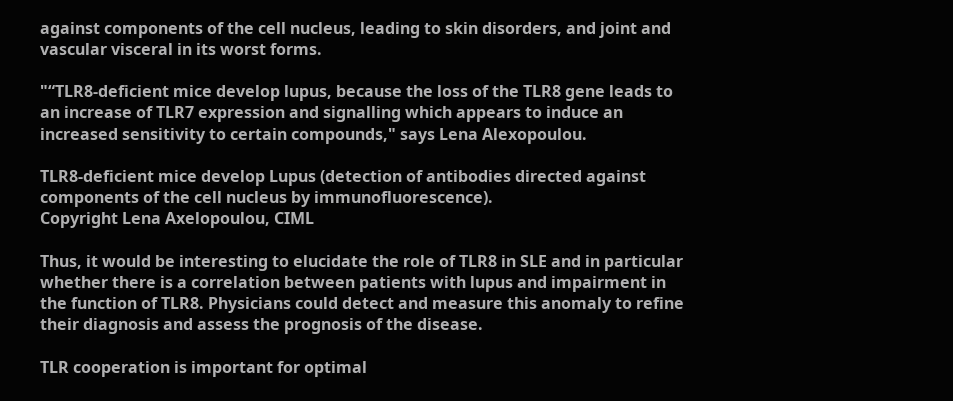against components of the cell nucleus, leading to skin disorders, and joint and vascular visceral in its worst forms.

"“TLR8-deficient mice develop lupus, because the loss of the TLR8 gene leads to an increase of TLR7 expression and signalling which appears to induce an increased sensitivity to certain compounds," says Lena Alexopoulou.

TLR8-deficient mice develop Lupus (detection of antibodies directed against components of the cell nucleus by immunofluorescence).
Copyright Lena Axelopoulou, CIML

Thus, it would be interesting to elucidate the role of TLR8 in SLE and in particular whether there is a correlation between patients with lupus and impairment in the function of TLR8. Physicians could detect and measure this anomaly to refine their diagnosis and assess the prognosis of the disease.

TLR cooperation is important for optimal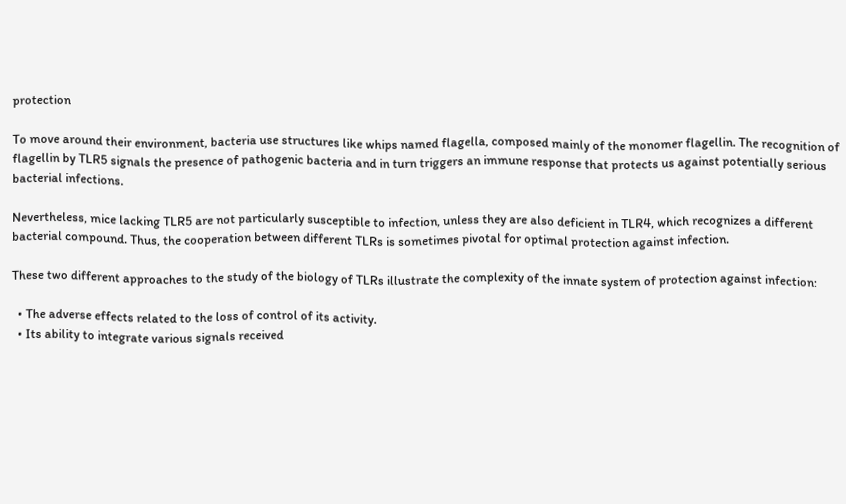protection

To move around their environment, bacteria use structures like whips named flagella, composed mainly of the monomer flagellin. The recognition of flagellin by TLR5 signals the presence of pathogenic bacteria and in turn triggers an immune response that protects us against potentially serious bacterial infections.

Nevertheless, mice lacking TLR5 are not particularly susceptible to infection, unless they are also deficient in TLR4, which recognizes a different bacterial compound. Thus, the cooperation between different TLRs is sometimes pivotal for optimal protection against infection.

These two different approaches to the study of the biology of TLRs illustrate the complexity of the innate system of protection against infection:

  • The adverse effects related to the loss of control of its activity.
  • Its ability to integrate various signals received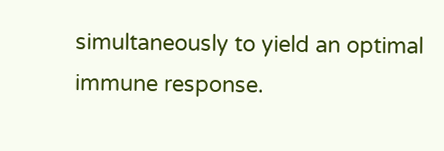simultaneously to yield an optimal immune response.